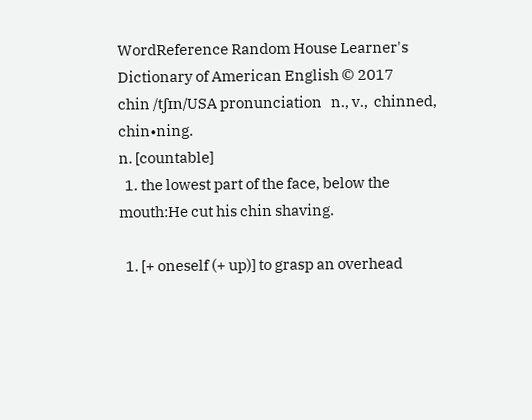WordReference Random House Learner's Dictionary of American English © 2017
chin /tʃɪn/USA pronunciation   n., v.,  chinned, chin•ning.
n. [countable]
  1. the lowest part of the face, below the mouth:He cut his chin shaving.

  1. [+ oneself (+ up)] to grasp an overhead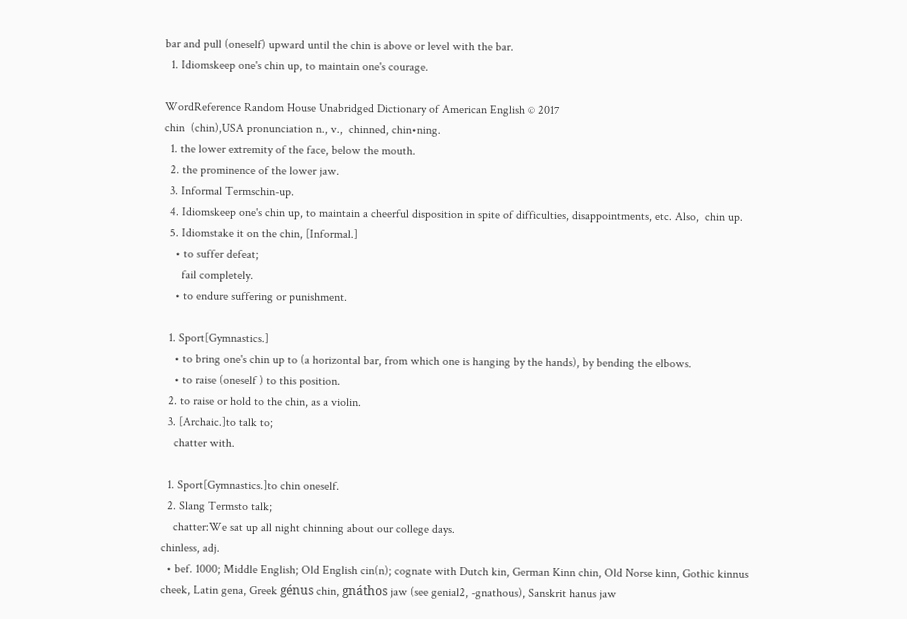bar and pull (oneself) upward until the chin is above or level with the bar.
  1. Idiomskeep one's chin up, to maintain one's courage.

WordReference Random House Unabridged Dictionary of American English © 2017
chin  (chin),USA pronunciation n., v.,  chinned, chin•ning.
  1. the lower extremity of the face, below the mouth.
  2. the prominence of the lower jaw.
  3. Informal Termschin-up.
  4. Idiomskeep one's chin up, to maintain a cheerful disposition in spite of difficulties, disappointments, etc. Also,  chin up.
  5. Idiomstake it on the chin, [Informal.]
    • to suffer defeat;
      fail completely.
    • to endure suffering or punishment.

  1. Sport[Gymnastics.]
    • to bring one's chin up to (a horizontal bar, from which one is hanging by the hands), by bending the elbows.
    • to raise (oneself ) to this position.
  2. to raise or hold to the chin, as a violin.
  3. [Archaic.]to talk to;
    chatter with.

  1. Sport[Gymnastics.]to chin oneself.
  2. Slang Termsto talk;
    chatter:We sat up all night chinning about our college days.
chinless, adj.
  • bef. 1000; Middle English; Old English cin(n); cognate with Dutch kin, German Kinn chin, Old Norse kinn, Gothic kinnus cheek, Latin gena, Greek génus chin, gnáthos jaw (see genial2, -gnathous), Sanskrit hanus jaw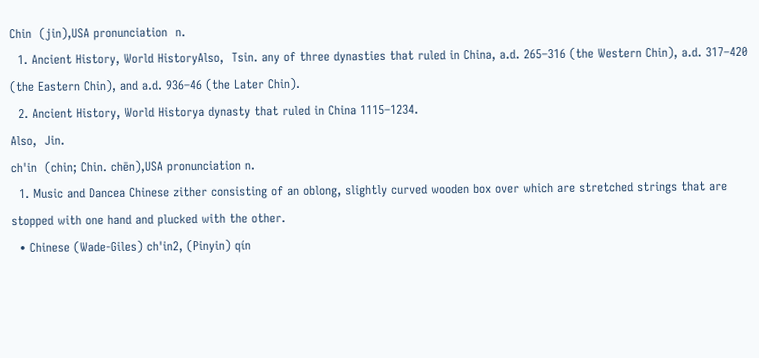Chin  (jin),USA pronunciation  n.
  1. Ancient History, World HistoryAlso,  Tsin. any of three dynasties that ruled in China, a.d. 265–316 (the Western Chin), a.d. 317–420 (the Eastern Chin), and a.d. 936–46 (the Later Chin).
  2. Ancient History, World Historya dynasty that ruled in China 1115–1234.
Also,  Jin.
ch'in  (chin; Chin. chēn),USA pronunciation n.
  1. Music and Dancea Chinese zither consisting of an oblong, slightly curved wooden box over which are stretched strings that are stopped with one hand and plucked with the other.
  • Chinese (Wade-Giles) ch'in2, (Pinyin) qín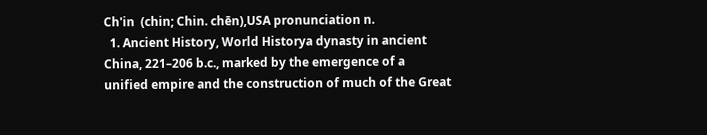Ch'in  (chin; Chin. chēn),USA pronunciation n.
  1. Ancient History, World Historya dynasty in ancient China, 221–206 b.c., marked by the emergence of a unified empire and the construction of much of the Great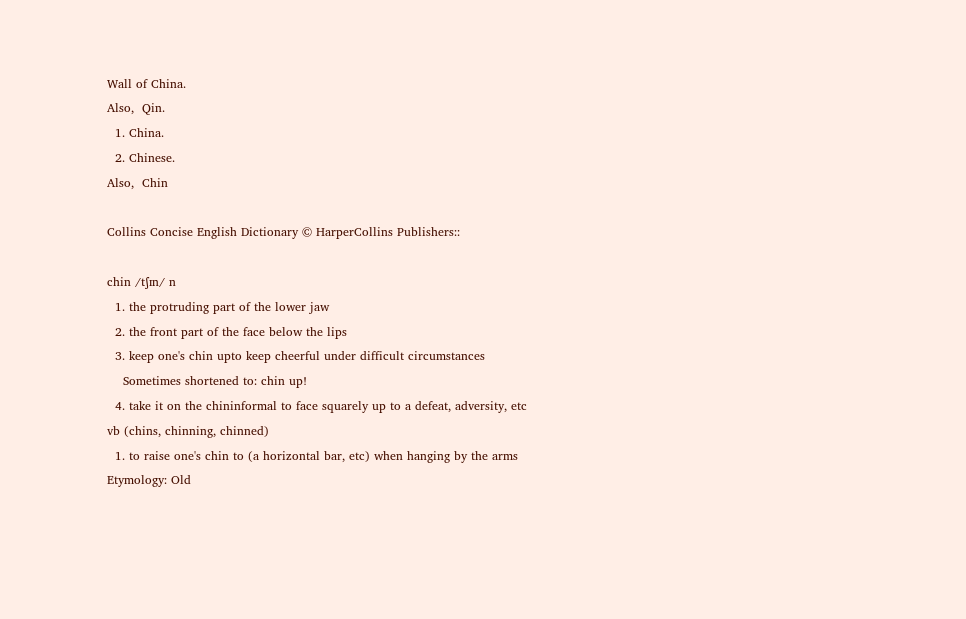Wall of China.
Also,  Qin.
  1. China.
  2. Chinese.
Also,  Chin

Collins Concise English Dictionary © HarperCollins Publishers::

chin /tʃɪn/ n
  1. the protruding part of the lower jaw
  2. the front part of the face below the lips
  3. keep one's chin upto keep cheerful under difficult circumstances
    Sometimes shortened to: chin up!
  4. take it on the chininformal to face squarely up to a defeat, adversity, etc
vb (chins, chinning, chinned)
  1. to raise one's chin to (a horizontal bar, etc) when hanging by the arms
Etymology: Old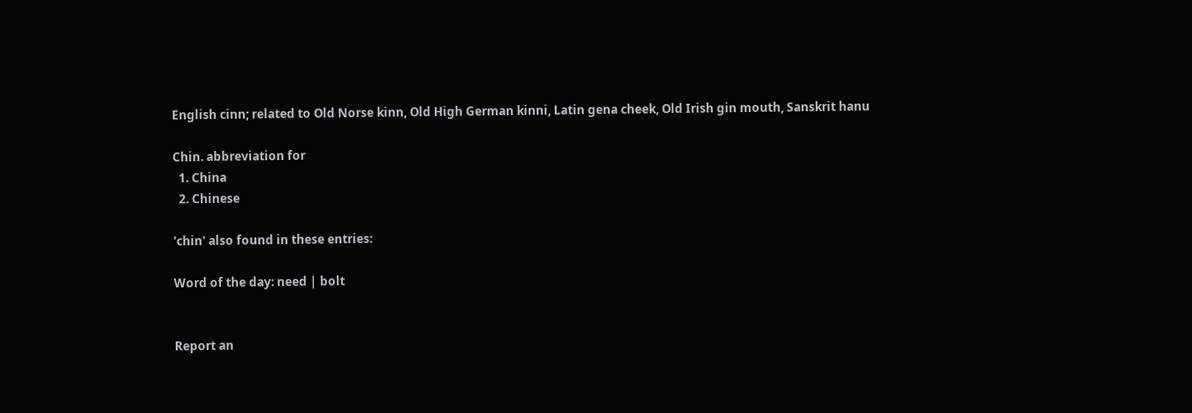English cinn; related to Old Norse kinn, Old High German kinni, Latin gena cheek, Old Irish gin mouth, Sanskrit hanu

Chin. abbreviation for
  1. China
  2. Chinese

'chin' also found in these entries:

Word of the day: need | bolt


Report an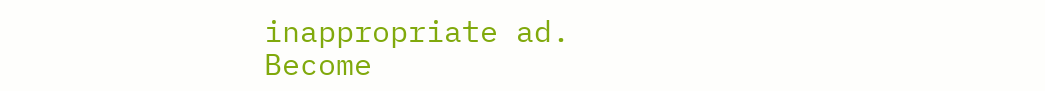inappropriate ad.
Become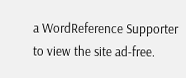a WordReference Supporter to view the site ad-free.